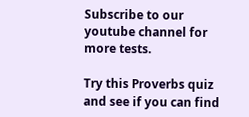Subscribe to our youtube channel for more tests.

Try this Proverbs quiz and see if you can find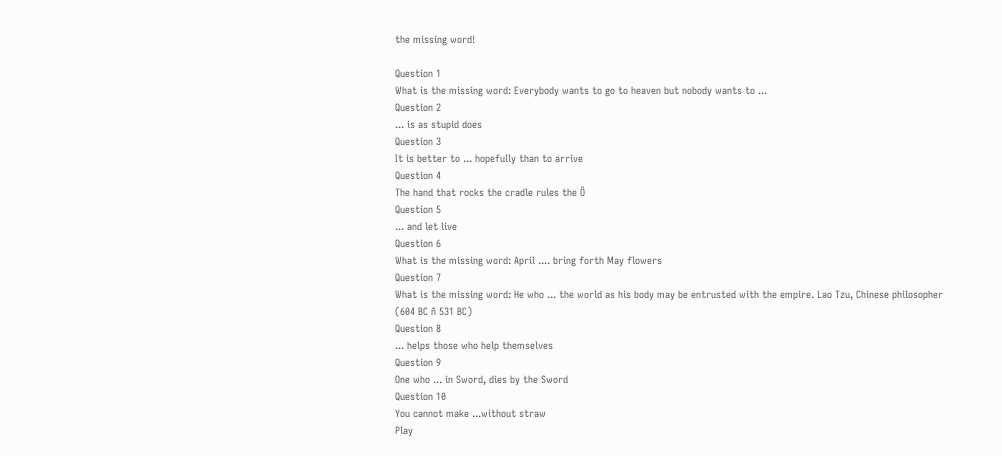the missing word!

Question 1
What is the missing word: Everybody wants to go to heaven but nobody wants to ...
Question 2
... is as stupid does
Question 3
It is better to ... hopefully than to arrive
Question 4
The hand that rocks the cradle rules the Ö
Question 5
... and let live
Question 6
What is the missing word: April .... bring forth May flowers
Question 7
What is the missing word: He who ... the world as his body may be entrusted with the empire. Lao Tzu, Chinese philosopher (604 BC ñ 531 BC)
Question 8
... helps those who help themselves
Question 9
One who ... in Sword, dies by the Sword
Question 10
You cannot make ...without straw
Play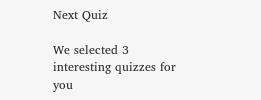Next Quiz

We selected 3 interesting quizzes for you